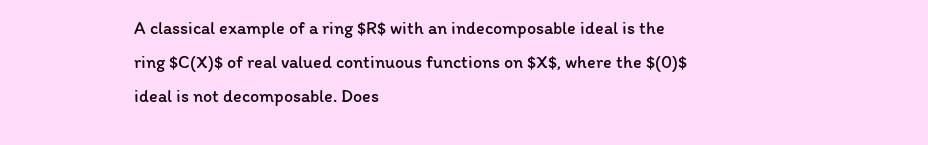A classical example of a ring $R$ with an indecomposable ideal is the ring $C(X)$ of real valued continuous functions on $X$, where the $(0)$ ideal is not decomposable. Does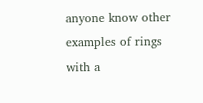anyone know other examples of rings with a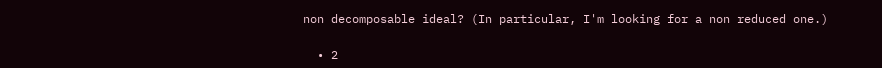non decomposable ideal? (In particular, I'm looking for a non reduced one.)

  • 2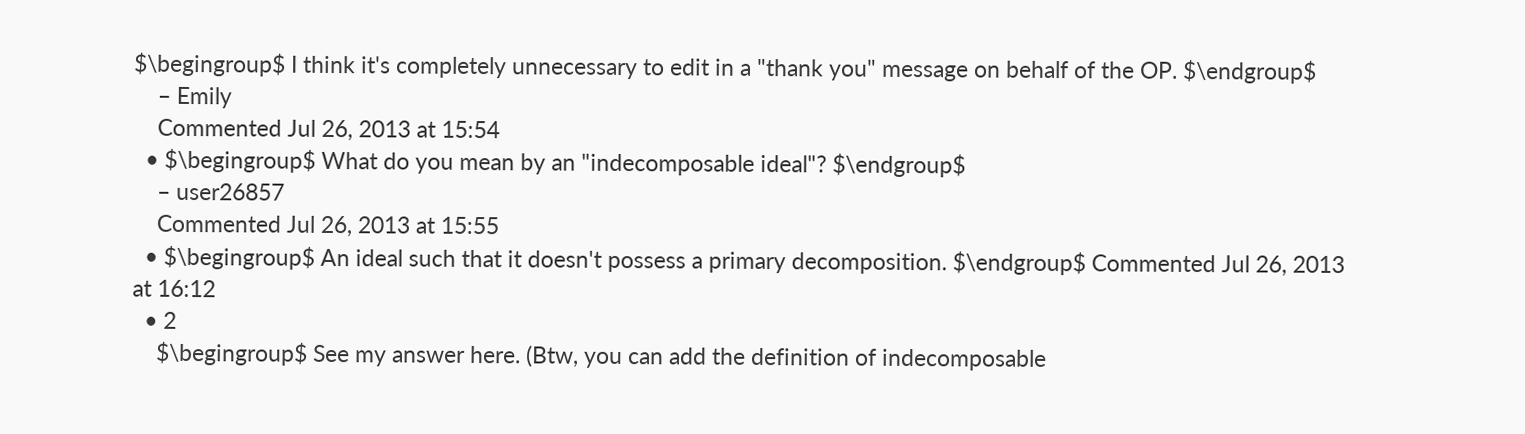$\begingroup$ I think it's completely unnecessary to edit in a "thank you" message on behalf of the OP. $\endgroup$
    – Emily
    Commented Jul 26, 2013 at 15:54
  • $\begingroup$ What do you mean by an "indecomposable ideal"? $\endgroup$
    – user26857
    Commented Jul 26, 2013 at 15:55
  • $\begingroup$ An ideal such that it doesn't possess a primary decomposition. $\endgroup$ Commented Jul 26, 2013 at 16:12
  • 2
    $\begingroup$ See my answer here. (Btw, you can add the definition of indecomposable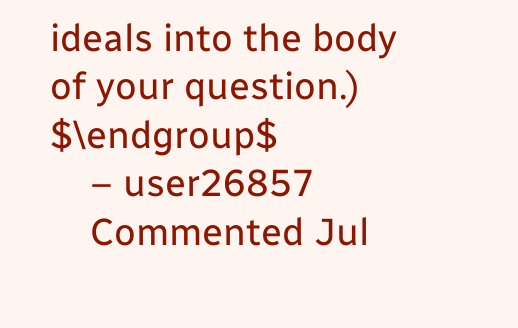ideals into the body of your question.) $\endgroup$
    – user26857
    Commented Jul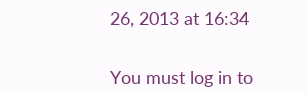26, 2013 at 16:34


You must log in to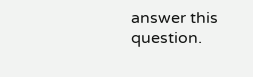answer this question.